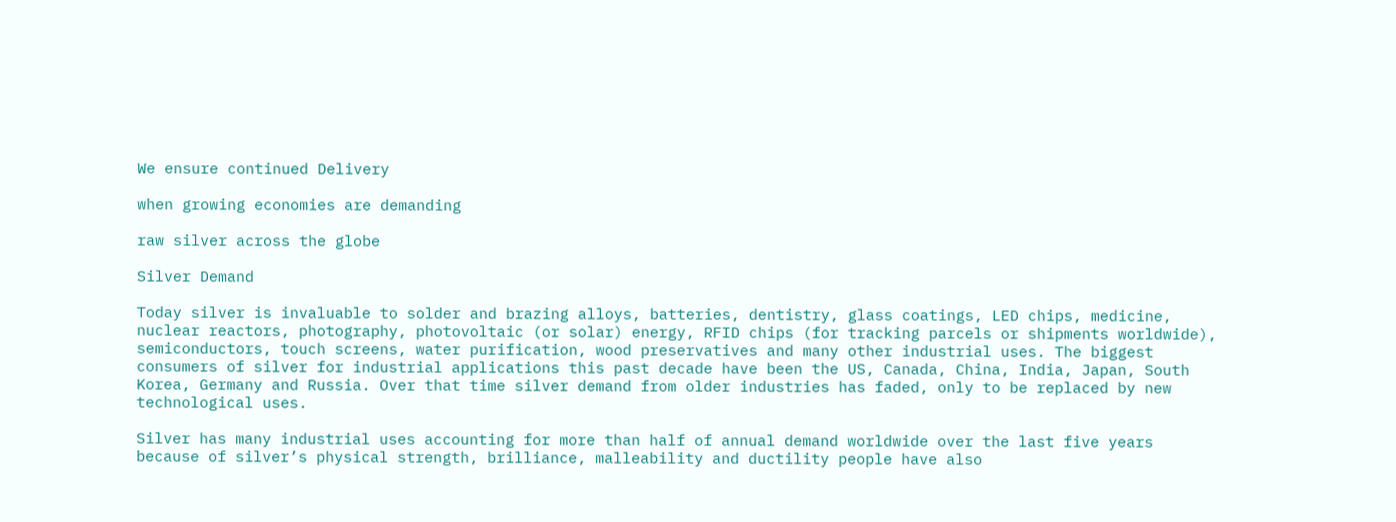We ensure continued Delivery

when growing economies are demanding

raw silver across the globe

Silver Demand

Today silver is invaluable to solder and brazing alloys, batteries, dentistry, glass coatings, LED chips, medicine, nuclear reactors, photography, photovoltaic (or solar) energy, RFID chips (for tracking parcels or shipments worldwide), semiconductors, touch screens, water purification, wood preservatives and many other industrial uses. The biggest consumers of silver for industrial applications this past decade have been the US, Canada, China, India, Japan, South Korea, Germany and Russia. Over that time silver demand from older industries has faded, only to be replaced by new technological uses.

Silver has many industrial uses accounting for more than half of annual demand worldwide over the last five years because of silver’s physical strength, brilliance, malleability and ductility people have also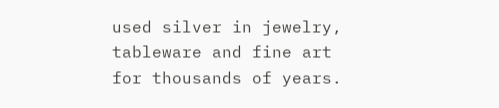used silver in jewelry, tableware and fine art for thousands of years.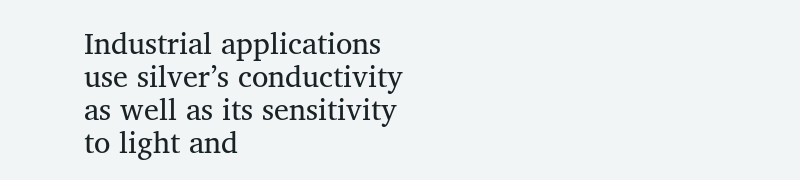Industrial applications use silver’s conductivity as well as its sensitivity to light and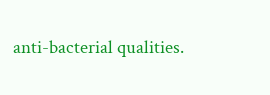anti-bacterial qualities.